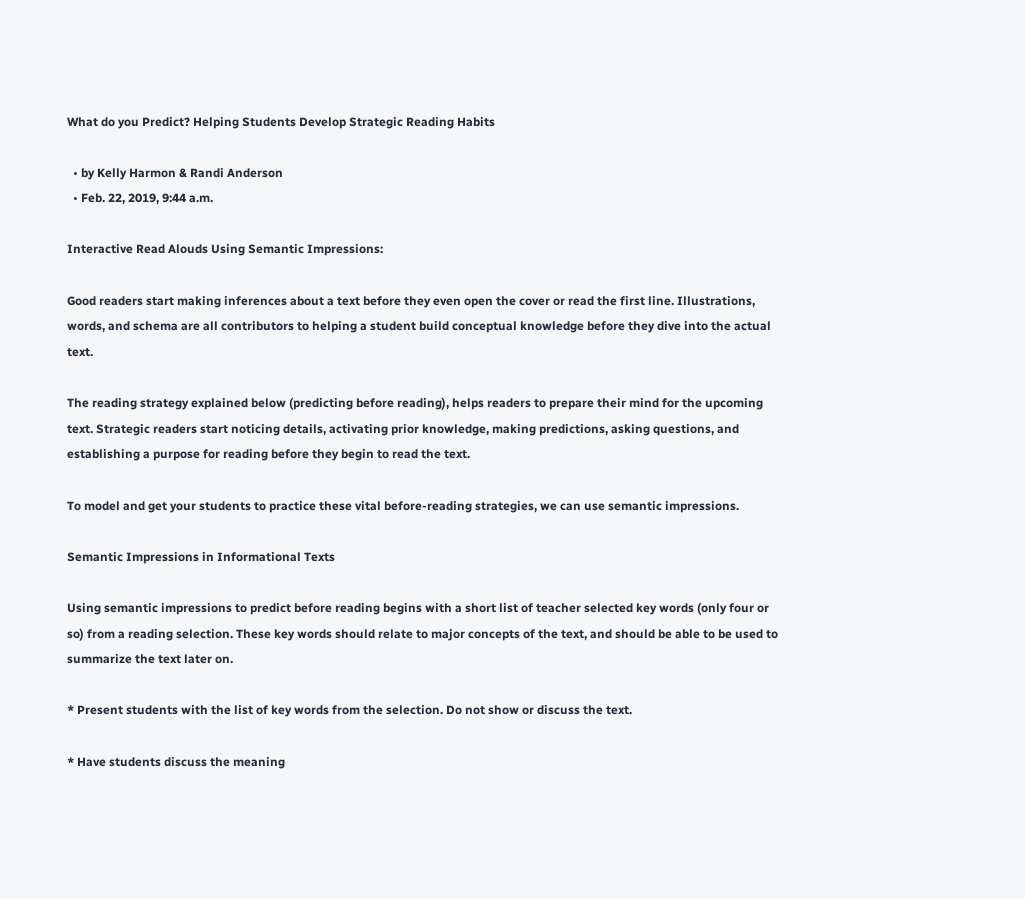What do you Predict? Helping Students Develop Strategic Reading Habits

  • by Kelly Harmon & Randi Anderson
  • Feb. 22, 2019, 9:44 a.m.

Interactive Read Alouds Using Semantic Impressions:

Good readers start making inferences about a text before they even open the cover or read the first line. Illustrations, words, and schema are all contributors to helping a student build conceptual knowledge before they dive into the actual text.

The reading strategy explained below (predicting before reading), helps readers to prepare their mind for the upcoming text. Strategic readers start noticing details, activating prior knowledge, making predictions, asking questions, and establishing a purpose for reading before they begin to read the text.

To model and get your students to practice these vital before-reading strategies, we can use semantic impressions.

Semantic Impressions in Informational Texts

Using semantic impressions to predict before reading begins with a short list of teacher selected key words (only four or so) from a reading selection. These key words should relate to major concepts of the text, and should be able to be used to summarize the text later on.

* Present students with the list of key words from the selection. Do not show or discuss the text.

* Have students discuss the meaning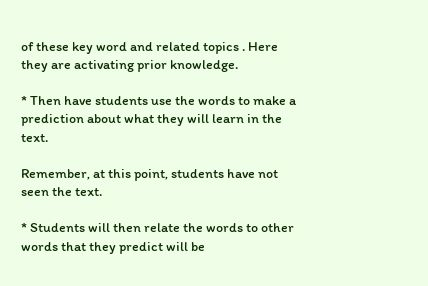of these key word and related topics . Here they are activating prior knowledge.

* Then have students use the words to make a prediction about what they will learn in the text.

Remember, at this point, students have not seen the text.

* Students will then relate the words to other words that they predict will be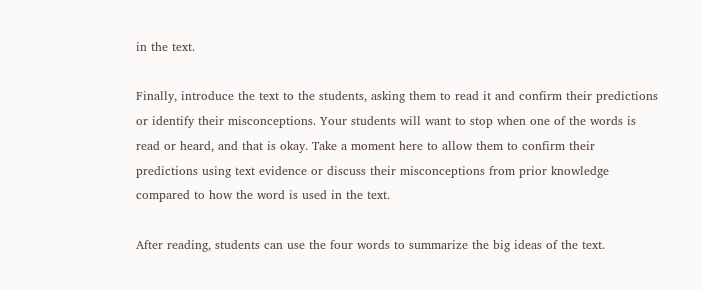in the text.

Finally, introduce the text to the students, asking them to read it and confirm their predictions or identify their misconceptions. Your students will want to stop when one of the words is read or heard, and that is okay. Take a moment here to allow them to confirm their predictions using text evidence or discuss their misconceptions from prior knowledge compared to how the word is used in the text.

After reading, students can use the four words to summarize the big ideas of the text.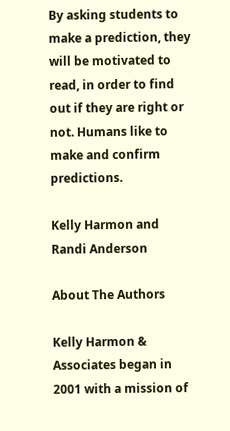By asking students to make a prediction, they will be motivated to read, in order to find out if they are right or not. Humans like to make and confirm predictions.

Kelly Harmon and Randi Anderson

About The Authors

Kelly Harmon & Associates began in 2001 with a mission of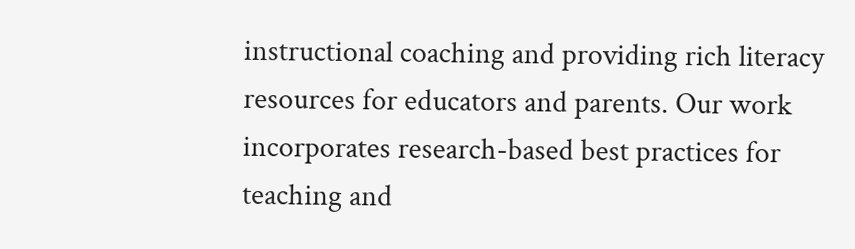instructional coaching and providing rich literacy resources for educators and parents. Our work incorporates research-based best practices for teaching and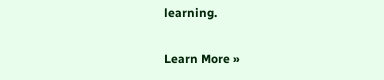learning.

Learn More »